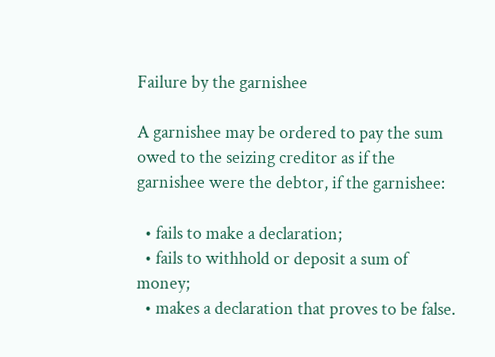Failure by the garnishee

A garnishee may be ordered to pay the sum owed to the seizing creditor as if the garnishee were the debtor, if the garnishee:

  • fails to make a declaration;
  • fails to withhold or deposit a sum of money;
  • makes a declaration that proves to be false.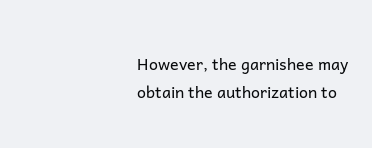However, the garnishee may obtain the authorization to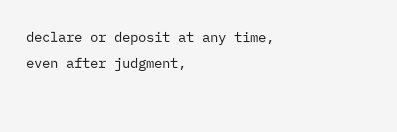declare or deposit at any time, even after judgment,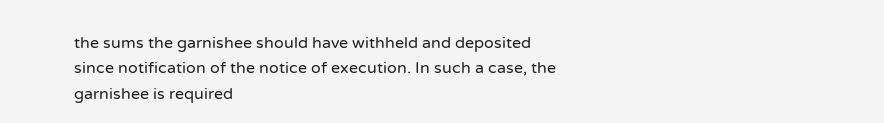the sums the garnishee should have withheld and deposited since notification of the notice of execution. In such a case, the garnishee is required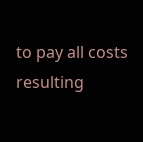to pay all costs resulting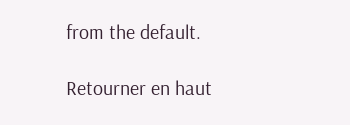from the default.

Retourner en haut